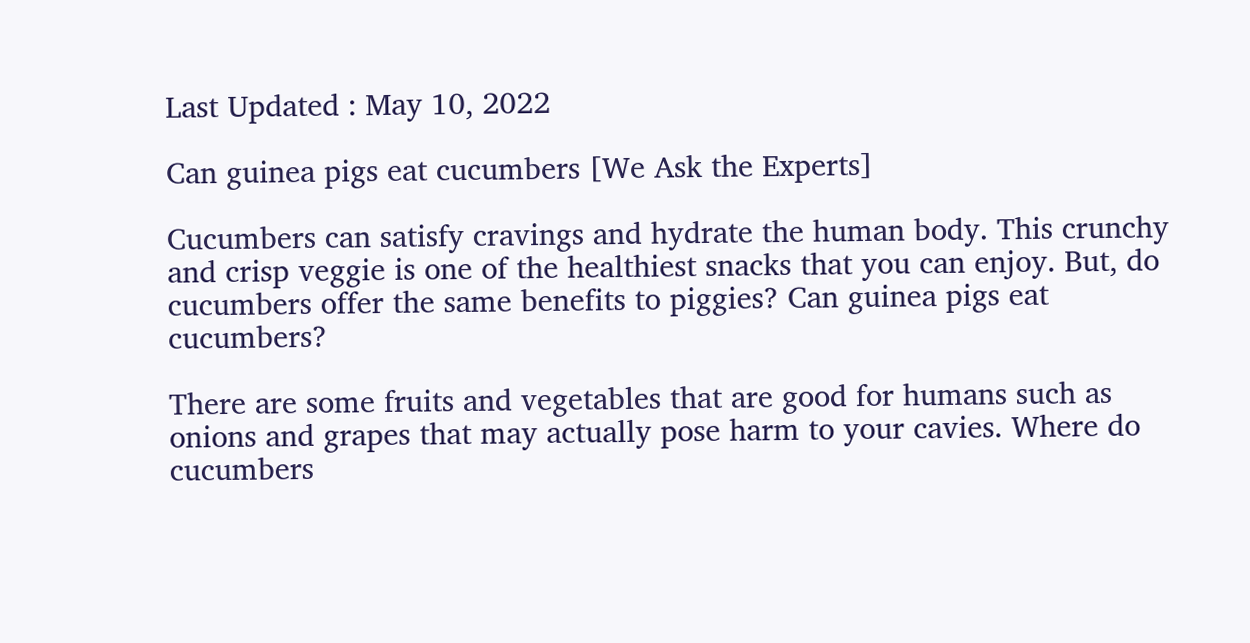Last Updated : May 10, 2022

Can guinea pigs eat cucumbers [We Ask the Experts]

Cucumbers can satisfy cravings and hydrate the human body. This crunchy and crisp veggie is one of the healthiest snacks that you can enjoy. But, do cucumbers offer the same benefits to piggies? Can guinea pigs eat cucumbers?

There are some fruits and vegetables that are good for humans such as onions and grapes that may actually pose harm to your cavies. Where do cucumbers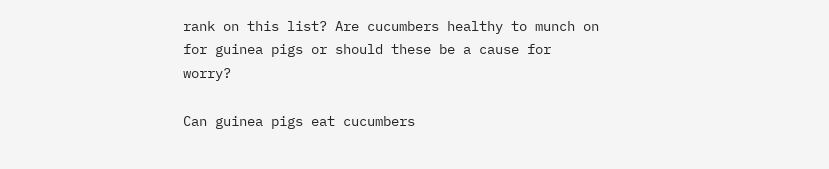rank on this list? Are cucumbers healthy to munch on for guinea pigs or should these be a cause for worry?

Can guinea pigs eat cucumbers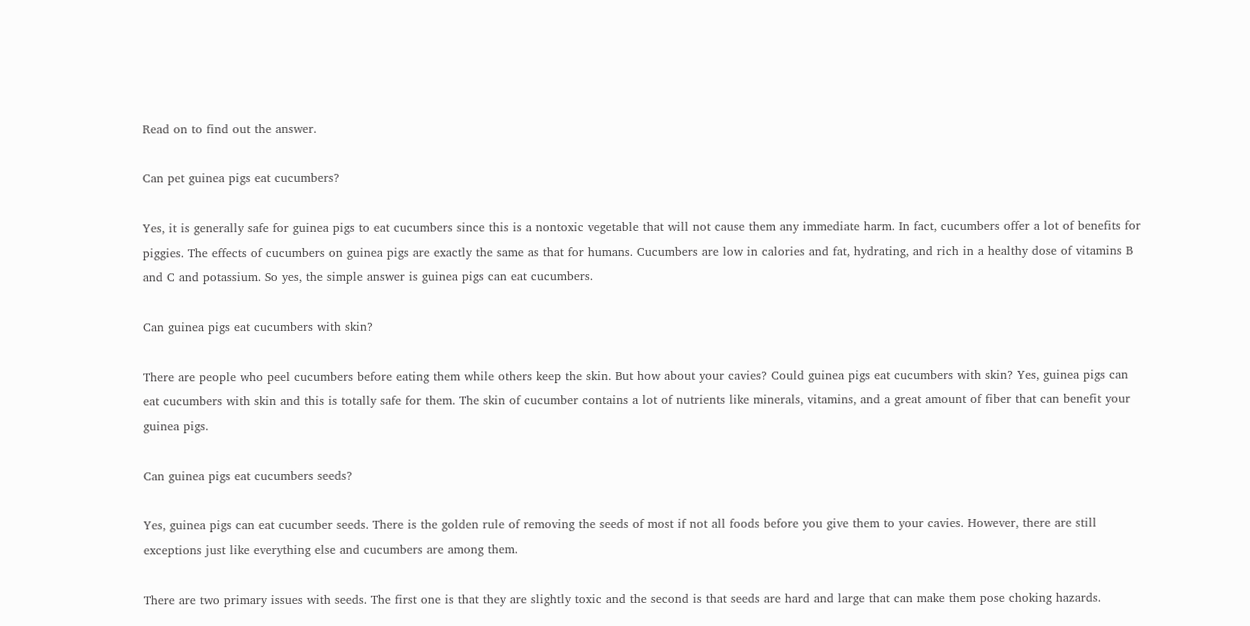Read on to find out the answer.

Can pet guinea pigs eat cucumbers?

Yes, it is generally safe for guinea pigs to eat cucumbers since this is a nontoxic vegetable that will not cause them any immediate harm. In fact, cucumbers offer a lot of benefits for piggies. The effects of cucumbers on guinea pigs are exactly the same as that for humans. Cucumbers are low in calories and fat, hydrating, and rich in a healthy dose of vitamins B and C and potassium. So yes, the simple answer is guinea pigs can eat cucumbers.

Can guinea pigs eat cucumbers with skin?

There are people who peel cucumbers before eating them while others keep the skin. But how about your cavies? Could guinea pigs eat cucumbers with skin? Yes, guinea pigs can eat cucumbers with skin and this is totally safe for them. The skin of cucumber contains a lot of nutrients like minerals, vitamins, and a great amount of fiber that can benefit your guinea pigs.

Can guinea pigs eat cucumbers seeds?

Yes, guinea pigs can eat cucumber seeds. There is the golden rule of removing the seeds of most if not all foods before you give them to your cavies. However, there are still exceptions just like everything else and cucumbers are among them.

There are two primary issues with seeds. The first one is that they are slightly toxic and the second is that seeds are hard and large that can make them pose choking hazards.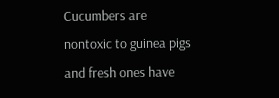Cucumbers are nontoxic to guinea pigs and fresh ones have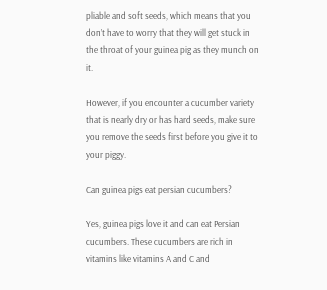pliable and soft seeds, which means that you don’t have to worry that they will get stuck in the throat of your guinea pig as they munch on it.

However, if you encounter a cucumber variety that is nearly dry or has hard seeds, make sure you remove the seeds first before you give it to your piggy.

Can guinea pigs eat persian cucumbers?

Yes, guinea pigs love it and can eat Persian cucumbers. These cucumbers are rich in vitamins like vitamins A and C and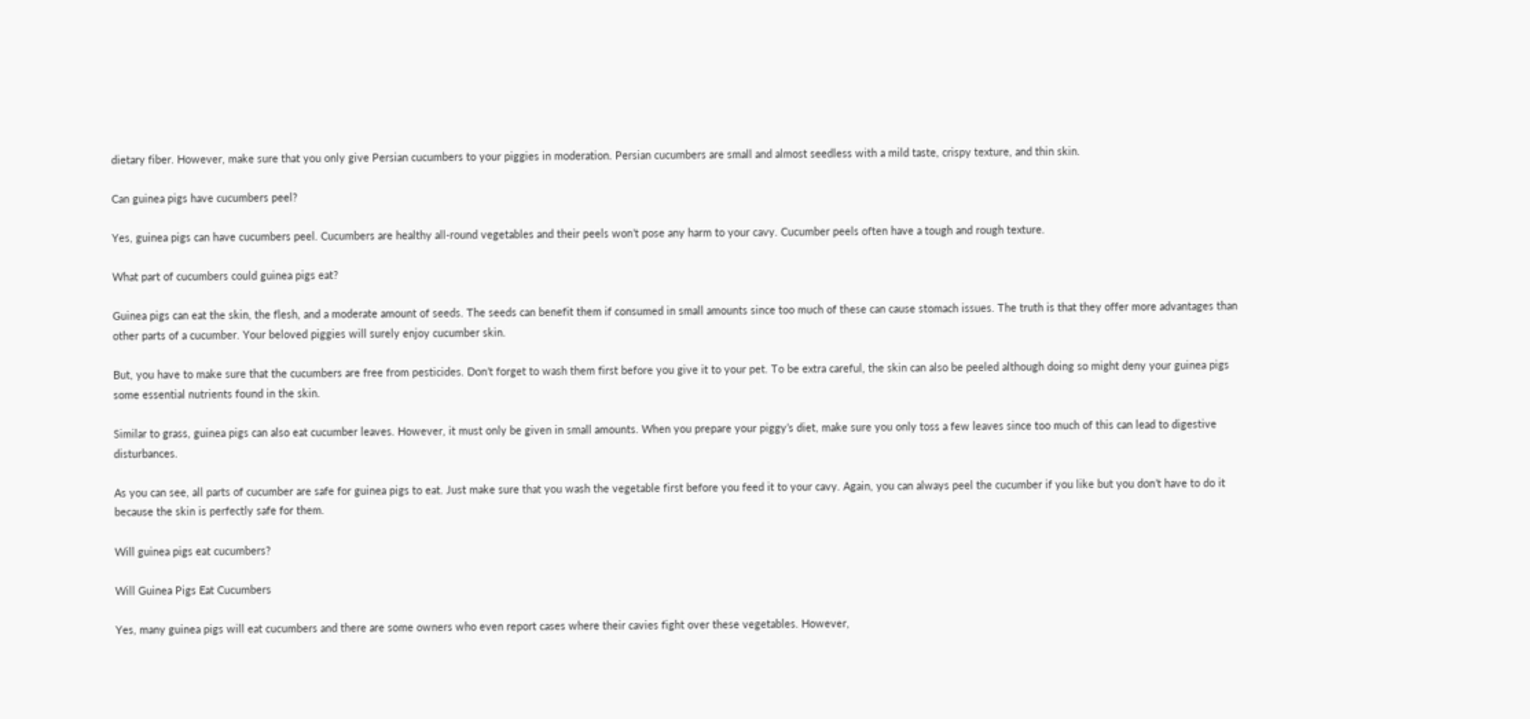dietary fiber. However, make sure that you only give Persian cucumbers to your piggies in moderation. Persian cucumbers are small and almost seedless with a mild taste, crispy texture, and thin skin.

Can guinea pigs have cucumbers peel?

Yes, guinea pigs can have cucumbers peel. Cucumbers are healthy all-round vegetables and their peels won’t pose any harm to your cavy. Cucumber peels often have a tough and rough texture.

What part of cucumbers could guinea pigs eat?

Guinea pigs can eat the skin, the flesh, and a moderate amount of seeds. The seeds can benefit them if consumed in small amounts since too much of these can cause stomach issues. The truth is that they offer more advantages than other parts of a cucumber. Your beloved piggies will surely enjoy cucumber skin.

But, you have to make sure that the cucumbers are free from pesticides. Don’t forget to wash them first before you give it to your pet. To be extra careful, the skin can also be peeled although doing so might deny your guinea pigs some essential nutrients found in the skin.

Similar to grass, guinea pigs can also eat cucumber leaves. However, it must only be given in small amounts. When you prepare your piggy’s diet, make sure you only toss a few leaves since too much of this can lead to digestive disturbances.

As you can see, all parts of cucumber are safe for guinea pigs to eat. Just make sure that you wash the vegetable first before you feed it to your cavy. Again, you can always peel the cucumber if you like but you don’t have to do it because the skin is perfectly safe for them.

Will guinea pigs eat cucumbers?

Will Guinea Pigs Eat Cucumbers

Yes, many guinea pigs will eat cucumbers and there are some owners who even report cases where their cavies fight over these vegetables. However,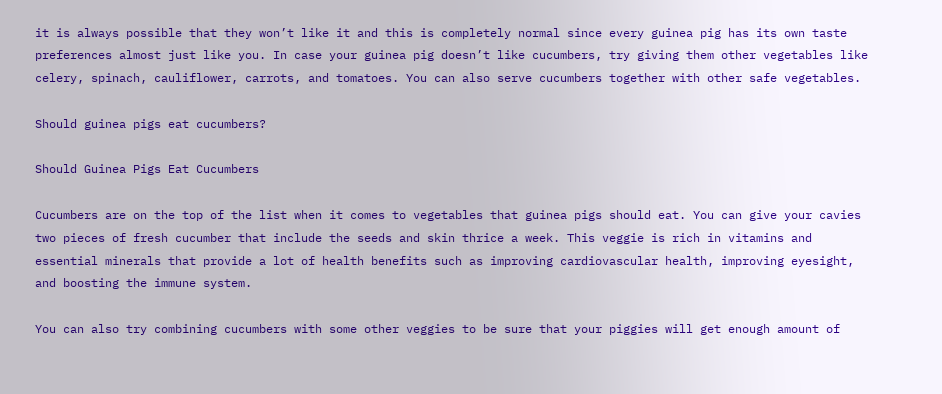it is always possible that they won’t like it and this is completely normal since every guinea pig has its own taste preferences almost just like you. In case your guinea pig doesn’t like cucumbers, try giving them other vegetables like celery, spinach, cauliflower, carrots, and tomatoes. You can also serve cucumbers together with other safe vegetables.

Should guinea pigs eat cucumbers?

Should Guinea Pigs Eat Cucumbers

Cucumbers are on the top of the list when it comes to vegetables that guinea pigs should eat. You can give your cavies two pieces of fresh cucumber that include the seeds and skin thrice a week. This veggie is rich in vitamins and essential minerals that provide a lot of health benefits such as improving cardiovascular health, improving eyesight, and boosting the immune system.

You can also try combining cucumbers with some other veggies to be sure that your piggies will get enough amount of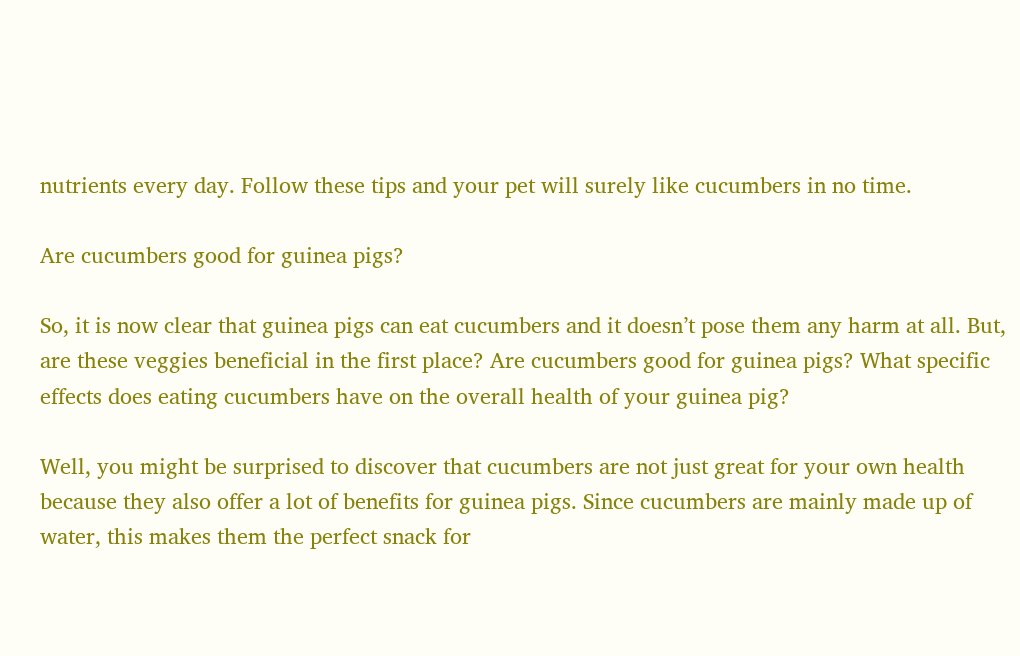nutrients every day. Follow these tips and your pet will surely like cucumbers in no time.

Are cucumbers good for guinea pigs?

So, it is now clear that guinea pigs can eat cucumbers and it doesn’t pose them any harm at all. But, are these veggies beneficial in the first place? Are cucumbers good for guinea pigs? What specific effects does eating cucumbers have on the overall health of your guinea pig?

Well, you might be surprised to discover that cucumbers are not just great for your own health because they also offer a lot of benefits for guinea pigs. Since cucumbers are mainly made up of water, this makes them the perfect snack for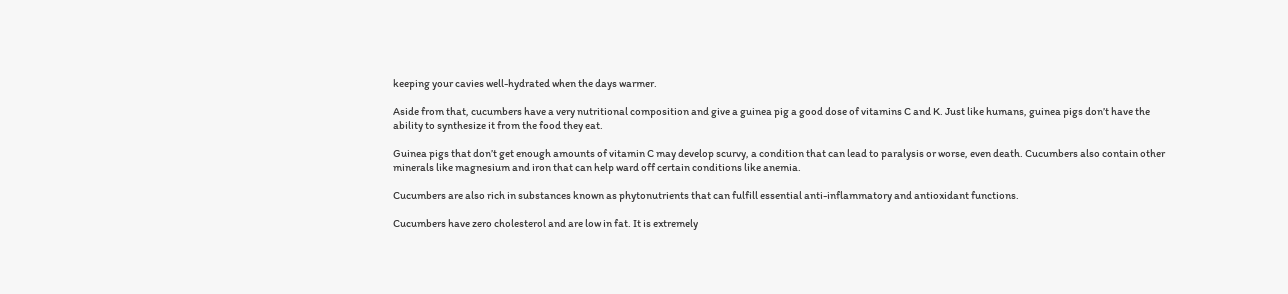keeping your cavies well-hydrated when the days warmer.

Aside from that, cucumbers have a very nutritional composition and give a guinea pig a good dose of vitamins C and K. Just like humans, guinea pigs don’t have the ability to synthesize it from the food they eat.

Guinea pigs that don’t get enough amounts of vitamin C may develop scurvy, a condition that can lead to paralysis or worse, even death. Cucumbers also contain other minerals like magnesium and iron that can help ward off certain conditions like anemia.

Cucumbers are also rich in substances known as phytonutrients that can fulfill essential anti-inflammatory and antioxidant functions.

Cucumbers have zero cholesterol and are low in fat. It is extremely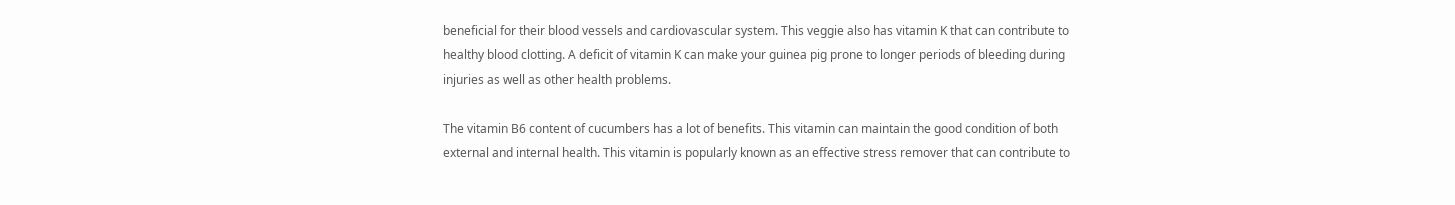beneficial for their blood vessels and cardiovascular system. This veggie also has vitamin K that can contribute to healthy blood clotting. A deficit of vitamin K can make your guinea pig prone to longer periods of bleeding during injuries as well as other health problems.

The vitamin B6 content of cucumbers has a lot of benefits. This vitamin can maintain the good condition of both external and internal health. This vitamin is popularly known as an effective stress remover that can contribute to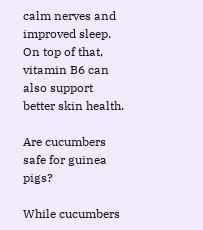calm nerves and improved sleep. On top of that, vitamin B6 can also support better skin health.

Are cucumbers safe for guinea pigs?

While cucumbers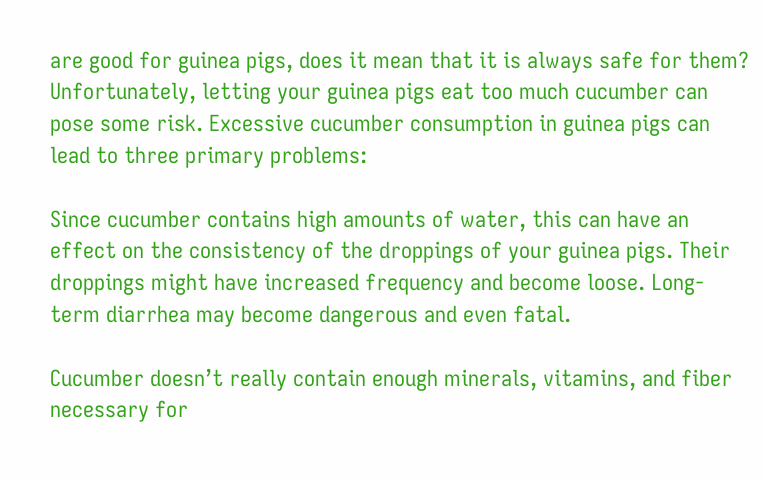are good for guinea pigs, does it mean that it is always safe for them? Unfortunately, letting your guinea pigs eat too much cucumber can pose some risk. Excessive cucumber consumption in guinea pigs can lead to three primary problems:

Since cucumber contains high amounts of water, this can have an effect on the consistency of the droppings of your guinea pigs. Their droppings might have increased frequency and become loose. Long-term diarrhea may become dangerous and even fatal.

Cucumber doesn’t really contain enough minerals, vitamins, and fiber necessary for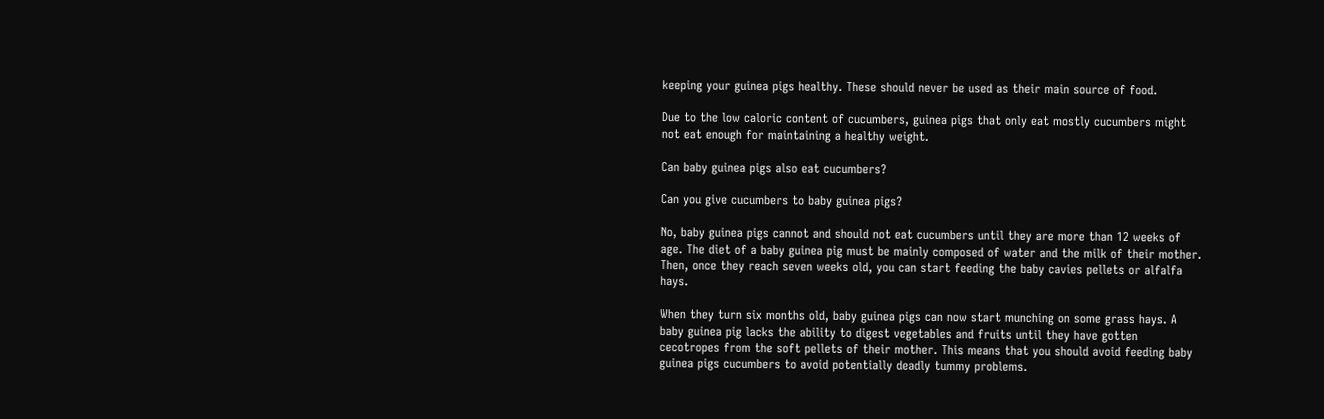keeping your guinea pigs healthy. These should never be used as their main source of food.

Due to the low caloric content of cucumbers, guinea pigs that only eat mostly cucumbers might not eat enough for maintaining a healthy weight.

Can baby guinea pigs also eat cucumbers?

Can you give cucumbers to baby guinea pigs?

No, baby guinea pigs cannot and should not eat cucumbers until they are more than 12 weeks of age. The diet of a baby guinea pig must be mainly composed of water and the milk of their mother. Then, once they reach seven weeks old, you can start feeding the baby cavies pellets or alfalfa hays.

When they turn six months old, baby guinea pigs can now start munching on some grass hays. A baby guinea pig lacks the ability to digest vegetables and fruits until they have gotten cecotropes from the soft pellets of their mother. This means that you should avoid feeding baby guinea pigs cucumbers to avoid potentially deadly tummy problems.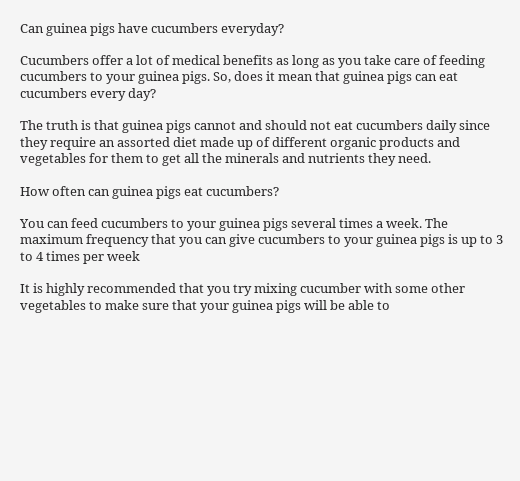Can guinea pigs have cucumbers everyday?

Cucumbers offer a lot of medical benefits as long as you take care of feeding cucumbers to your guinea pigs. So, does it mean that guinea pigs can eat cucumbers every day?

The truth is that guinea pigs cannot and should not eat cucumbers daily since they require an assorted diet made up of different organic products and vegetables for them to get all the minerals and nutrients they need.

How often can guinea pigs eat cucumbers?

You can feed cucumbers to your guinea pigs several times a week. The maximum frequency that you can give cucumbers to your guinea pigs is up to 3 to 4 times per week

It is highly recommended that you try mixing cucumber with some other vegetables to make sure that your guinea pigs will be able to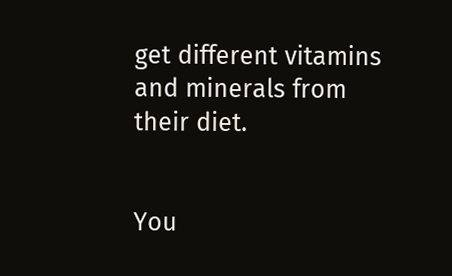get different vitamins and minerals from their diet.


You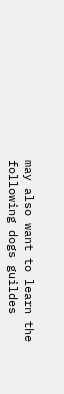may also want to learn the following dogs guildes